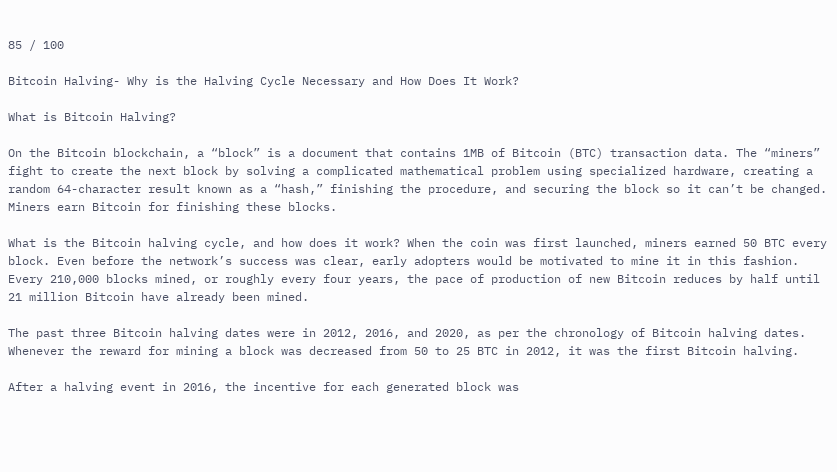85 / 100

Bitcoin Halving- Why is the Halving Cycle Necessary and How Does It Work?

What is Bitcoin Halving?

On the Bitcoin blockchain, a “block” is a document that contains 1MB of Bitcoin (BTC) transaction data. The “miners” fight to create the next block by solving a complicated mathematical problem using specialized hardware, creating a random 64-character result known as a “hash,” finishing the procedure, and securing the block so it can’t be changed. Miners earn Bitcoin for finishing these blocks.

What is the Bitcoin halving cycle, and how does it work? When the coin was first launched, miners earned 50 BTC every block. Even before the network’s success was clear, early adopters would be motivated to mine it in this fashion. Every 210,000 blocks mined, or roughly every four years, the pace of production of new Bitcoin reduces by half until 21 million Bitcoin have already been mined.

The past three Bitcoin halving dates were in 2012, 2016, and 2020, as per the chronology of Bitcoin halving dates. Whenever the reward for mining a block was decreased from 50 to 25 BTC in 2012, it was the first Bitcoin halving.

After a halving event in 2016, the incentive for each generated block was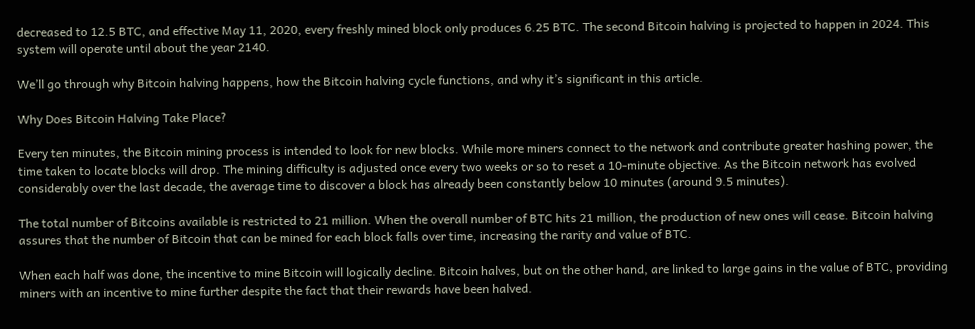decreased to 12.5 BTC, and effective May 11, 2020, every freshly mined block only produces 6.25 BTC. The second Bitcoin halving is projected to happen in 2024. This system will operate until about the year 2140.

We’ll go through why Bitcoin halving happens, how the Bitcoin halving cycle functions, and why it’s significant in this article.

Why Does Bitcoin Halving Take Place?

Every ten minutes, the Bitcoin mining process is intended to look for new blocks. While more miners connect to the network and contribute greater hashing power, the time taken to locate blocks will drop. The mining difficulty is adjusted once every two weeks or so to reset a 10-minute objective. As the Bitcoin network has evolved considerably over the last decade, the average time to discover a block has already been constantly below 10 minutes (around 9.5 minutes).

The total number of Bitcoins available is restricted to 21 million. When the overall number of BTC hits 21 million, the production of new ones will cease. Bitcoin halving assures that the number of Bitcoin that can be mined for each block falls over time, increasing the rarity and value of BTC.

When each half was done, the incentive to mine Bitcoin will logically decline. Bitcoin halves, but on the other hand, are linked to large gains in the value of BTC, providing miners with an incentive to mine further despite the fact that their rewards have been halved.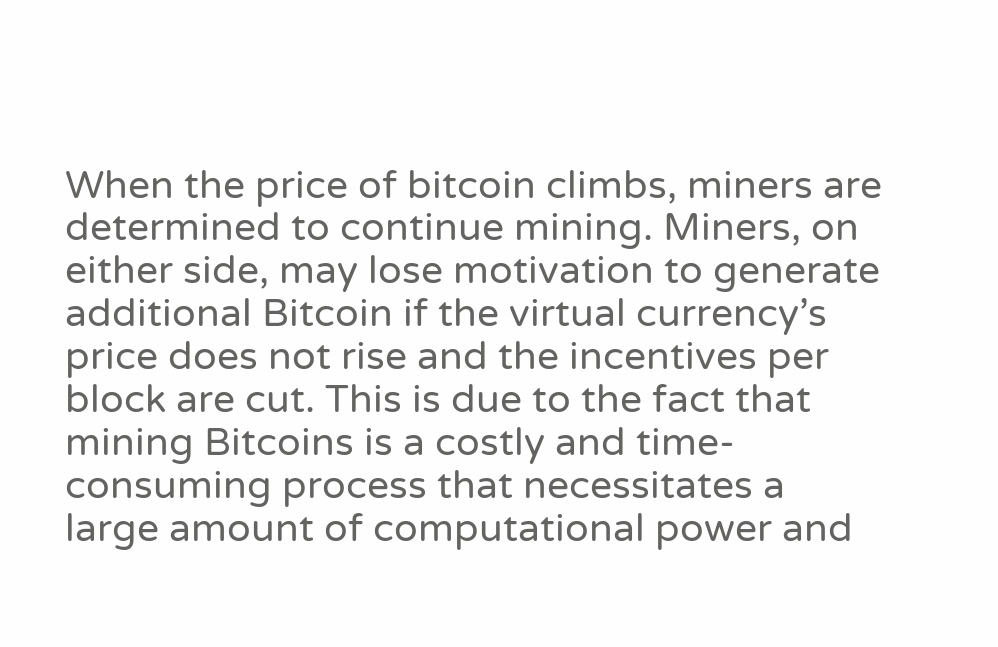When the price of bitcoin climbs, miners are determined to continue mining. Miners, on either side, may lose motivation to generate additional Bitcoin if the virtual currency’s price does not rise and the incentives per block are cut. This is due to the fact that mining Bitcoins is a costly and time-consuming process that necessitates a large amount of computational power and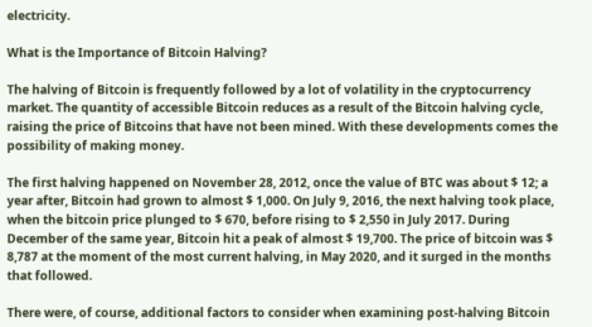electricity.

What is the Importance of Bitcoin Halving?

The halving of Bitcoin is frequently followed by a lot of volatility in the cryptocurrency market. The quantity of accessible Bitcoin reduces as a result of the Bitcoin halving cycle, raising the price of Bitcoins that have not been mined. With these developments comes the possibility of making money.

The first halving happened on November 28, 2012, once the value of BTC was about $ 12; a year after, Bitcoin had grown to almost $ 1,000. On July 9, 2016, the next halving took place, when the bitcoin price plunged to $ 670, before rising to $ 2,550 in July 2017. During December of the same year, Bitcoin hit a peak of almost $ 19,700. The price of bitcoin was $ 8,787 at the moment of the most current halving, in May 2020, and it surged in the months that followed.

There were, of course, additional factors to consider when examining post-halving Bitcoin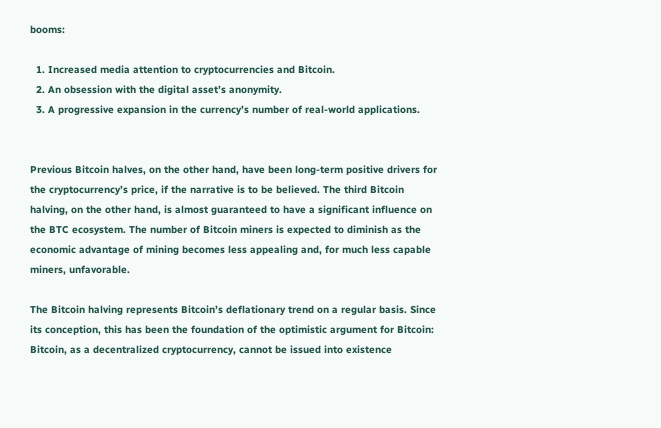booms:

  1. Increased media attention to cryptocurrencies and Bitcoin.
  2. An obsession with the digital asset’s anonymity.
  3. A progressive expansion in the currency’s number of real-world applications.


Previous Bitcoin halves, on the other hand, have been long-term positive drivers for the cryptocurrency’s price, if the narrative is to be believed. The third Bitcoin halving, on the other hand, is almost guaranteed to have a significant influence on the BTC ecosystem. The number of Bitcoin miners is expected to diminish as the economic advantage of mining becomes less appealing and, for much less capable miners, unfavorable.

The Bitcoin halving represents Bitcoin’s deflationary trend on a regular basis. Since its conception, this has been the foundation of the optimistic argument for Bitcoin: Bitcoin, as a decentralized cryptocurrency, cannot be issued into existence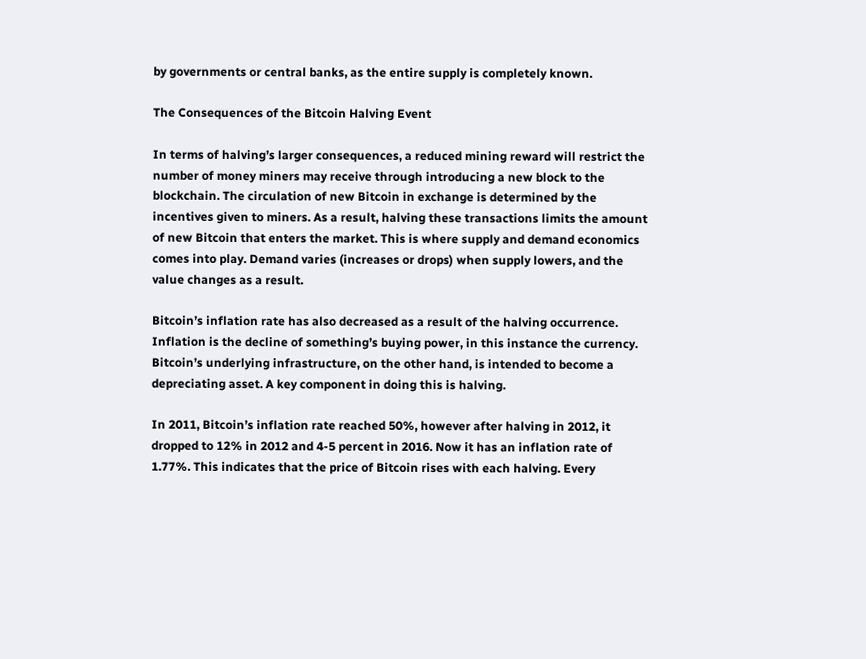by governments or central banks, as the entire supply is completely known.

The Consequences of the Bitcoin Halving Event

In terms of halving’s larger consequences, a reduced mining reward will restrict the number of money miners may receive through introducing a new block to the blockchain. The circulation of new Bitcoin in exchange is determined by the incentives given to miners. As a result, halving these transactions limits the amount of new Bitcoin that enters the market. This is where supply and demand economics comes into play. Demand varies (increases or drops) when supply lowers, and the value changes as a result.

Bitcoin’s inflation rate has also decreased as a result of the halving occurrence. Inflation is the decline of something’s buying power, in this instance the currency. Bitcoin’s underlying infrastructure, on the other hand, is intended to become a depreciating asset. A key component in doing this is halving.

In 2011, Bitcoin’s inflation rate reached 50%, however after halving in 2012, it dropped to 12% in 2012 and 4-5 percent in 2016. Now it has an inflation rate of 1.77%. This indicates that the price of Bitcoin rises with each halving. Every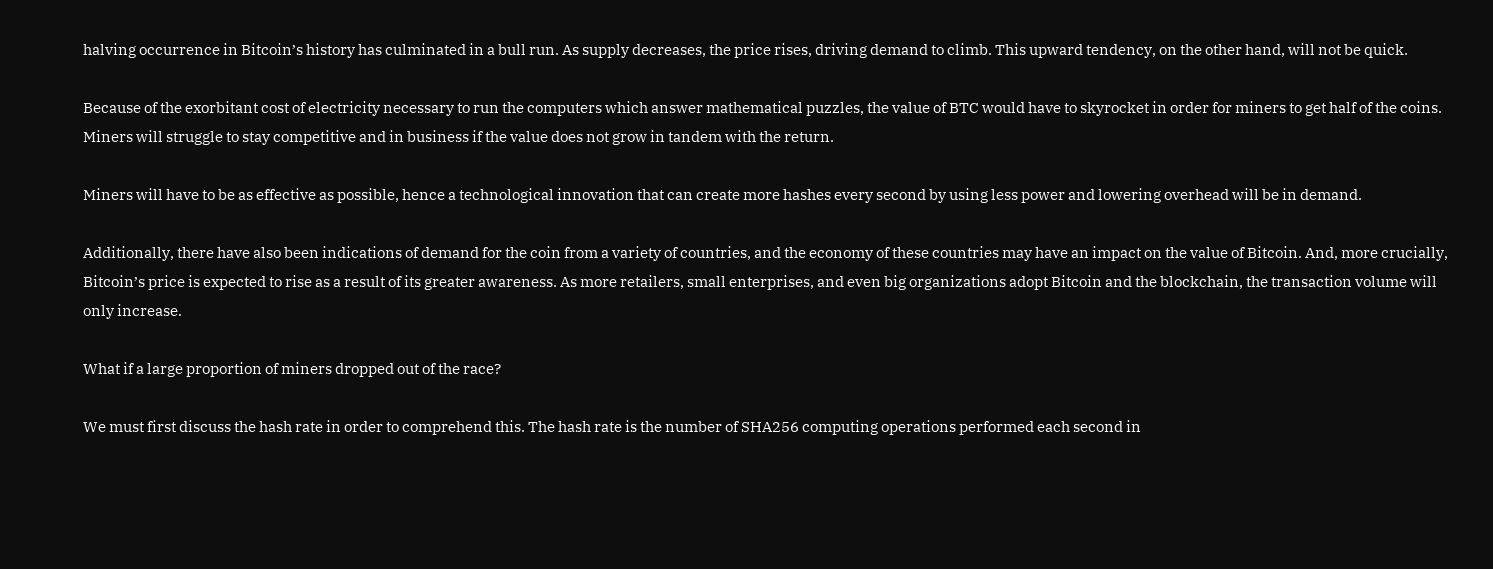halving occurrence in Bitcoin’s history has culminated in a bull run. As supply decreases, the price rises, driving demand to climb. This upward tendency, on the other hand, will not be quick.

Because of the exorbitant cost of electricity necessary to run the computers which answer mathematical puzzles, the value of BTC would have to skyrocket in order for miners to get half of the coins. Miners will struggle to stay competitive and in business if the value does not grow in tandem with the return.

Miners will have to be as effective as possible, hence a technological innovation that can create more hashes every second by using less power and lowering overhead will be in demand.

Additionally, there have also been indications of demand for the coin from a variety of countries, and the economy of these countries may have an impact on the value of Bitcoin. And, more crucially, Bitcoin’s price is expected to rise as a result of its greater awareness. As more retailers, small enterprises, and even big organizations adopt Bitcoin and the blockchain, the transaction volume will only increase.

What if a large proportion of miners dropped out of the race?

We must first discuss the hash rate in order to comprehend this. The hash rate is the number of SHA256 computing operations performed each second in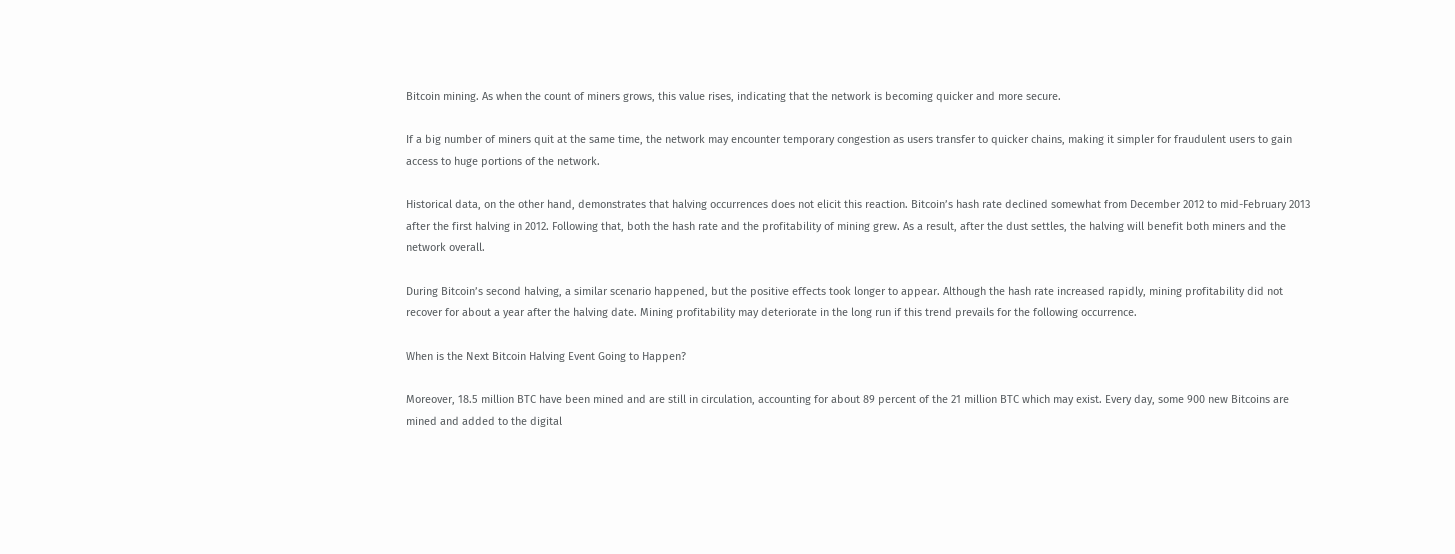Bitcoin mining. As when the count of miners grows, this value rises, indicating that the network is becoming quicker and more secure.

If a big number of miners quit at the same time, the network may encounter temporary congestion as users transfer to quicker chains, making it simpler for fraudulent users to gain access to huge portions of the network.

Historical data, on the other hand, demonstrates that halving occurrences does not elicit this reaction. Bitcoin’s hash rate declined somewhat from December 2012 to mid-February 2013 after the first halving in 2012. Following that, both the hash rate and the profitability of mining grew. As a result, after the dust settles, the halving will benefit both miners and the network overall.

During Bitcoin’s second halving, a similar scenario happened, but the positive effects took longer to appear. Although the hash rate increased rapidly, mining profitability did not recover for about a year after the halving date. Mining profitability may deteriorate in the long run if this trend prevails for the following occurrence.

When is the Next Bitcoin Halving Event Going to Happen?

Moreover, 18.5 million BTC have been mined and are still in circulation, accounting for about 89 percent of the 21 million BTC which may exist. Every day, some 900 new Bitcoins are mined and added to the digital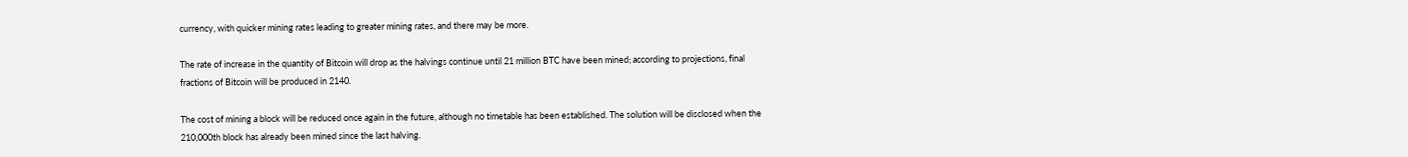currency, with quicker mining rates leading to greater mining rates, and there may be more.

The rate of increase in the quantity of Bitcoin will drop as the halvings continue until 21 million BTC have been mined; according to projections, final fractions of Bitcoin will be produced in 2140.

The cost of mining a block will be reduced once again in the future, although no timetable has been established. The solution will be disclosed when the 210,000th block has already been mined since the last halving.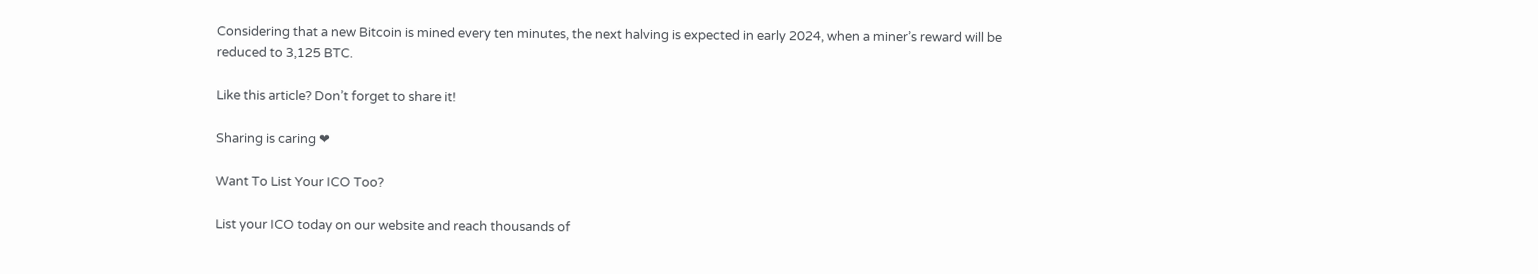Considering that a new Bitcoin is mined every ten minutes, the next halving is expected in early 2024, when a miner’s reward will be reduced to 3,125 BTC.

Like this article? Don’t forget to share it!

Sharing is caring ❤

Want To List Your ICO Too?

List your ICO today on our website and reach thousands of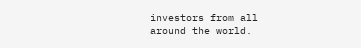investors from all around the world.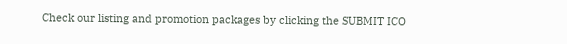Check our listing and promotion packages by clicking the SUBMIT ICO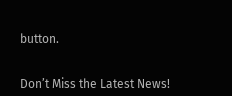button.


Don’t Miss the Latest News!